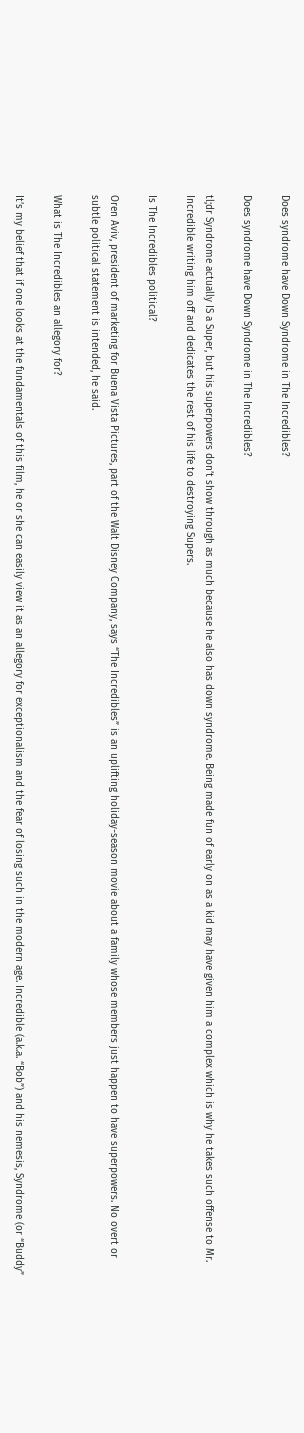Does syndrome have Down Syndrome in The Incredibles?

Does syndrome have Down Syndrome in The Incredibles?

tl;dr Syndrome actually IS a Super, but his superpowers don’t show through as much because he also has down syndrome. Being made fun of early on as a kid may have given him a complex which is why he takes such offense to Mr. Incredible writing him off and dedicates the rest of his life to destroying Supers.

Is The Incredibles political?

Oren Aviv, president of marketing for Buena Vista Pictures, part of the Walt Disney Company, says “The Incredibles” is an uplifting holiday-season movie about a family whose members just happen to have superpowers. No overt or subtle political statement is intended, he said.

What is The Incredibles an allegory for?

It’s my belief that if one looks at the fundamentals of this film, he or she can easily view it as an allegory for exceptionalism and the fear of losing such in the modern age. Incredible (a.k.a. “Bob”) and his nemesis, Syndrome (or “Buddy”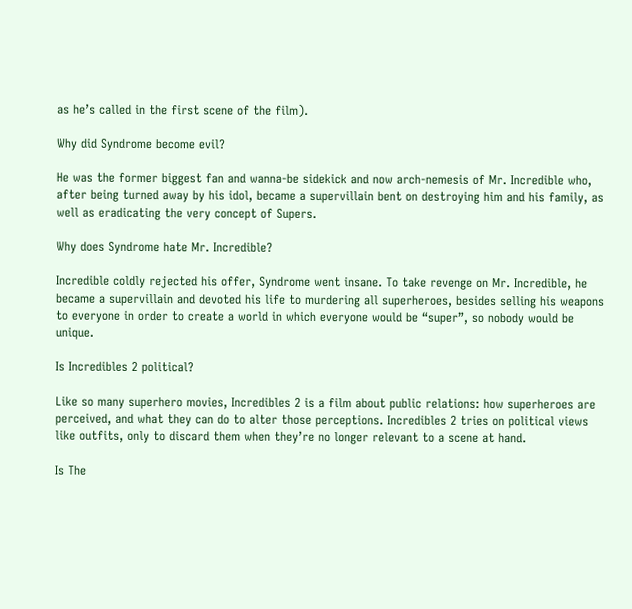as he’s called in the first scene of the film).

Why did Syndrome become evil?

He was the former biggest fan and wanna-be sidekick and now arch-nemesis of Mr. Incredible who, after being turned away by his idol, became a supervillain bent on destroying him and his family, as well as eradicating the very concept of Supers.

Why does Syndrome hate Mr. Incredible?

Incredible coldly rejected his offer, Syndrome went insane. To take revenge on Mr. Incredible, he became a supervillain and devoted his life to murdering all superheroes, besides selling his weapons to everyone in order to create a world in which everyone would be “super”, so nobody would be unique.

Is Incredibles 2 political?

Like so many superhero movies, Incredibles 2 is a film about public relations: how superheroes are perceived, and what they can do to alter those perceptions. Incredibles 2 tries on political views like outfits, only to discard them when they’re no longer relevant to a scene at hand.

Is The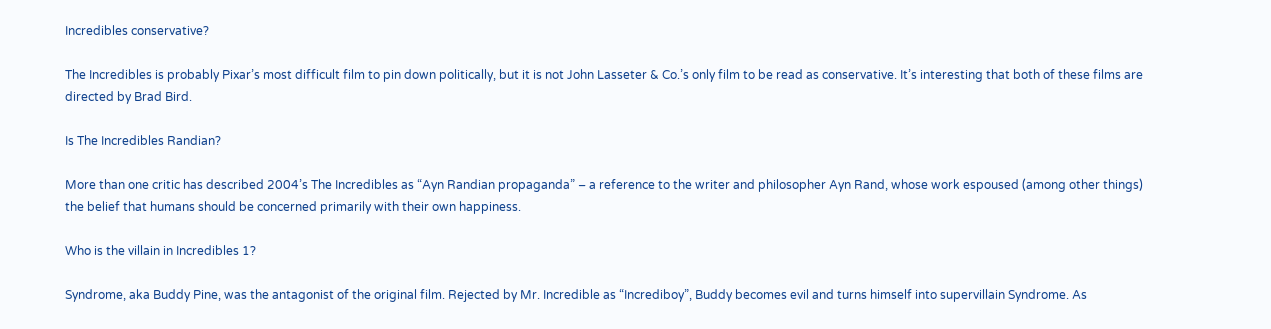Incredibles conservative?

The Incredibles is probably Pixar’s most difficult film to pin down politically, but it is not John Lasseter & Co.’s only film to be read as conservative. It’s interesting that both of these films are directed by Brad Bird.

Is The Incredibles Randian?

More than one critic has described 2004’s The Incredibles as “Ayn Randian propaganda” – a reference to the writer and philosopher Ayn Rand, whose work espoused (among other things) the belief that humans should be concerned primarily with their own happiness.

Who is the villain in Incredibles 1?

Syndrome, aka Buddy Pine, was the antagonist of the original film. Rejected by Mr. Incredible as “Incrediboy”, Buddy becomes evil and turns himself into supervillain Syndrome. As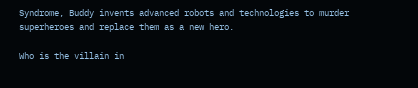Syndrome, Buddy invents advanced robots and technologies to murder superheroes and replace them as a new hero.

Who is the villain in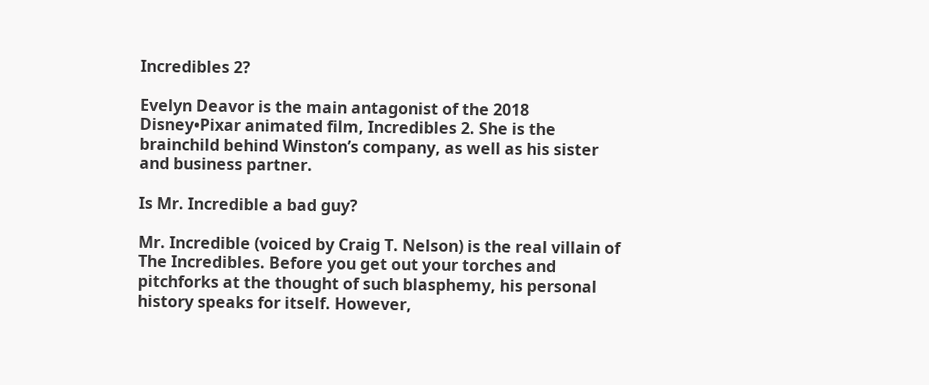Incredibles 2?

Evelyn Deavor is the main antagonist of the 2018 Disney•Pixar animated film, Incredibles 2. She is the brainchild behind Winston’s company, as well as his sister and business partner.

Is Mr. Incredible a bad guy?

Mr. Incredible (voiced by Craig T. Nelson) is the real villain of The Incredibles. Before you get out your torches and pitchforks at the thought of such blasphemy, his personal history speaks for itself. However,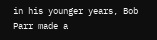in his younger years, Bob Parr made a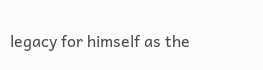legacy for himself as the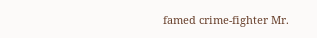famed crime-fighter Mr.